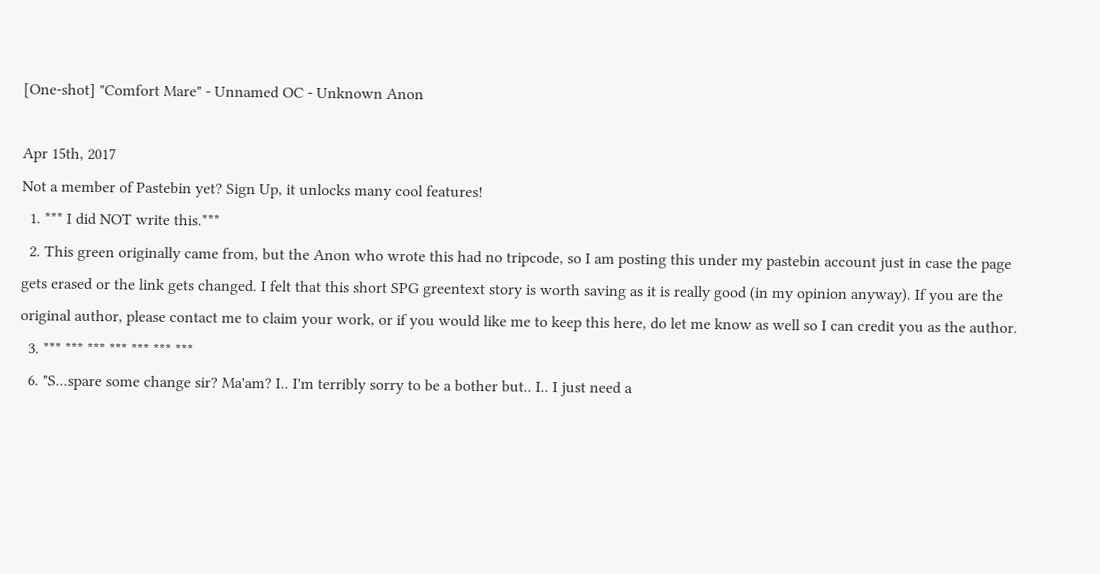[One-shot] "Comfort Mare" - Unnamed OC - Unknown Anon

Apr 15th, 2017
Not a member of Pastebin yet? Sign Up, it unlocks many cool features!
  1. *** I did NOT write this.***
  2. This green originally came from, but the Anon who wrote this had no tripcode, so I am posting this under my pastebin account just in case the page gets erased or the link gets changed. I felt that this short SPG greentext story is worth saving as it is really good (in my opinion anyway). If you are the original author, please contact me to claim your work, or if you would like me to keep this here, do let me know as well so I can credit you as the author.
  3. *** *** *** *** *** *** ***
  6. "S...spare some change sir? Ma'am? I.. I'm terribly sorry to be a bother but.. I.. I just need a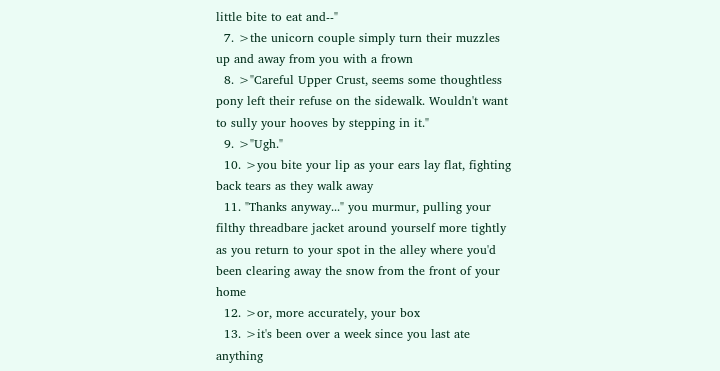little bite to eat and--"
  7. >the unicorn couple simply turn their muzzles up and away from you with a frown
  8. >"Careful Upper Crust, seems some thoughtless pony left their refuse on the sidewalk. Wouldn't want to sully your hooves by stepping in it."
  9. >"Ugh."
  10. >you bite your lip as your ears lay flat, fighting back tears as they walk away
  11. "Thanks anyway..." you murmur, pulling your filthy threadbare jacket around yourself more tightly as you return to your spot in the alley where you'd been clearing away the snow from the front of your home
  12. >or, more accurately, your box
  13. >it's been over a week since you last ate anything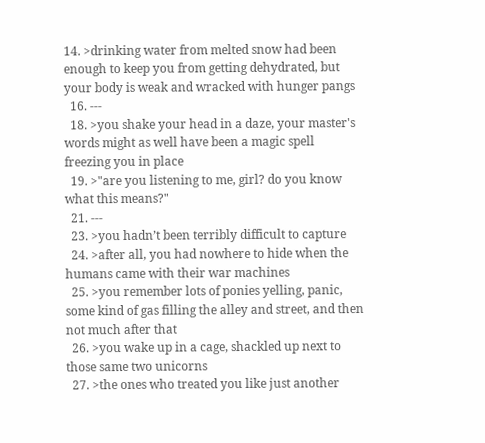14. >drinking water from melted snow had been enough to keep you from getting dehydrated, but your body is weak and wracked with hunger pangs
  16. ---
  18. >you shake your head in a daze, your master's words might as well have been a magic spell freezing you in place
  19. >"are you listening to me, girl? do you know what this means?"
  21. ---
  23. >you hadn’t been terribly difficult to capture
  24. >after all, you had nowhere to hide when the humans came with their war machines
  25. >you remember lots of ponies yelling, panic, some kind of gas filling the alley and street, and then not much after that
  26. >you wake up in a cage, shackled up next to those same two unicorns
  27. >the ones who treated you like just another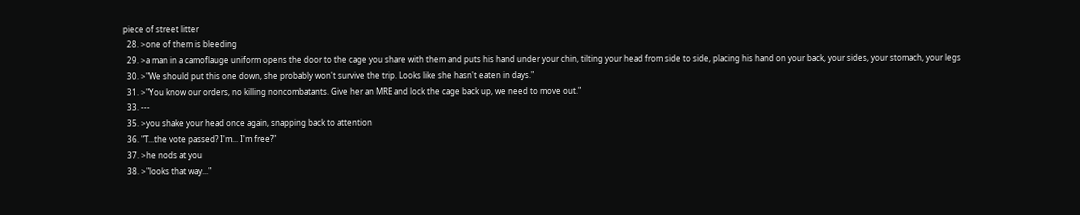piece of street litter
  28. >one of them is bleeding
  29. >a man in a camoflauge uniform opens the door to the cage you share with them and puts his hand under your chin, tilting your head from side to side, placing his hand on your back, your sides, your stomach, your legs
  30. >"We should put this one down, she probably won't survive the trip. Looks like she hasn't eaten in days."
  31. >"You know our orders, no killing noncombatants. Give her an MRE and lock the cage back up, we need to move out."
  33. ---
  35. >you shake your head once again, snapping back to attention
  36. "T...the vote passed? I'm... I'm free?"
  37. >he nods at you
  38. >"looks that way..."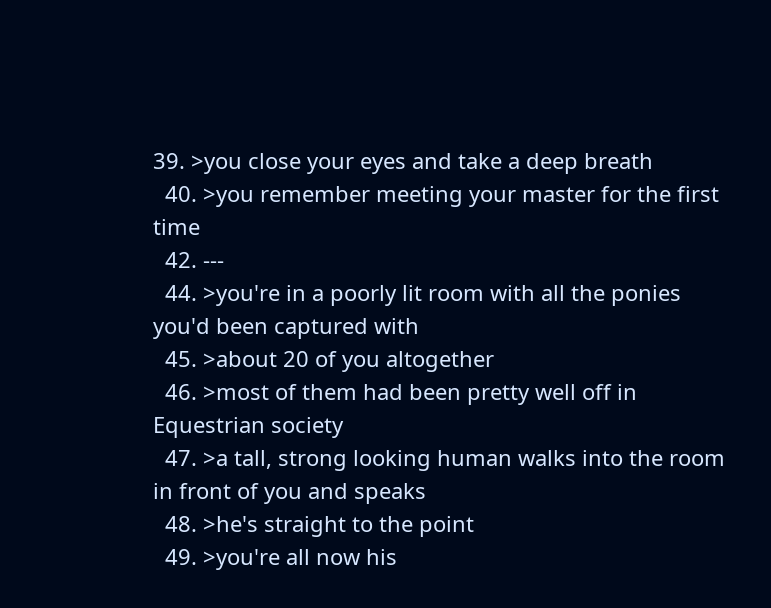39. >you close your eyes and take a deep breath
  40. >you remember meeting your master for the first time
  42. ---
  44. >you're in a poorly lit room with all the ponies you'd been captured with
  45. >about 20 of you altogether
  46. >most of them had been pretty well off in Equestrian society
  47. >a tall, strong looking human walks into the room in front of you and speaks
  48. >he's straight to the point
  49. >you're all now his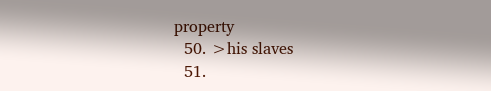property
  50. >his slaves
  51.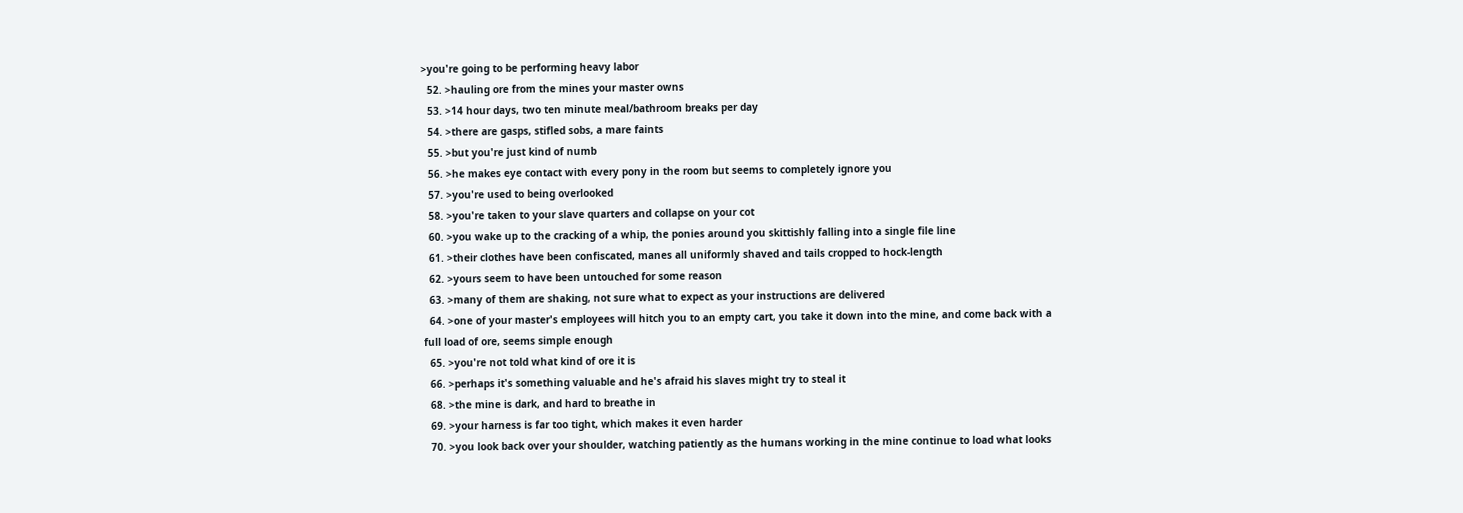>you're going to be performing heavy labor
  52. >hauling ore from the mines your master owns
  53. >14 hour days, two ten minute meal/bathroom breaks per day
  54. >there are gasps, stifled sobs, a mare faints
  55. >but you're just kind of numb
  56. >he makes eye contact with every pony in the room but seems to completely ignore you
  57. >you're used to being overlooked
  58. >you're taken to your slave quarters and collapse on your cot
  60. >you wake up to the cracking of a whip, the ponies around you skittishly falling into a single file line
  61. >their clothes have been confiscated, manes all uniformly shaved and tails cropped to hock-length
  62. >yours seem to have been untouched for some reason
  63. >many of them are shaking, not sure what to expect as your instructions are delivered
  64. >one of your master's employees will hitch you to an empty cart, you take it down into the mine, and come back with a full load of ore, seems simple enough
  65. >you're not told what kind of ore it is
  66. >perhaps it's something valuable and he's afraid his slaves might try to steal it
  68. >the mine is dark, and hard to breathe in
  69. >your harness is far too tight, which makes it even harder
  70. >you look back over your shoulder, watching patiently as the humans working in the mine continue to load what looks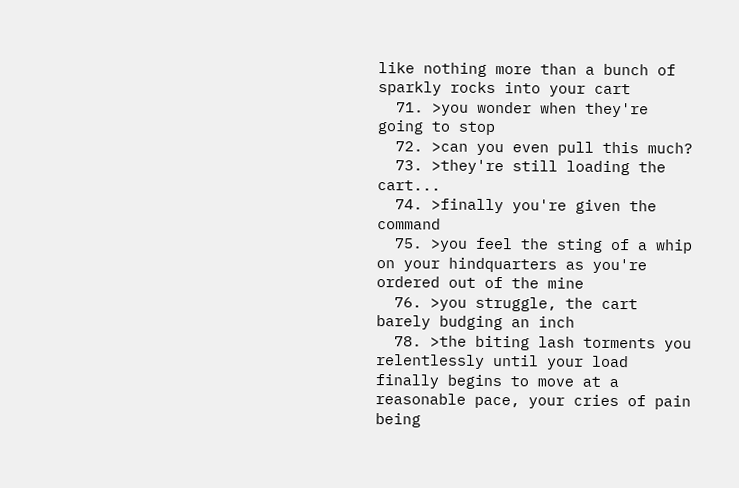like nothing more than a bunch of sparkly rocks into your cart
  71. >you wonder when they're going to stop
  72. >can you even pull this much?
  73. >they're still loading the cart...
  74. >finally you're given the command
  75. >you feel the sting of a whip on your hindquarters as you're ordered out of the mine
  76. >you struggle, the cart barely budging an inch
  78. >the biting lash torments you relentlessly until your load finally begins to move at a reasonable pace, your cries of pain being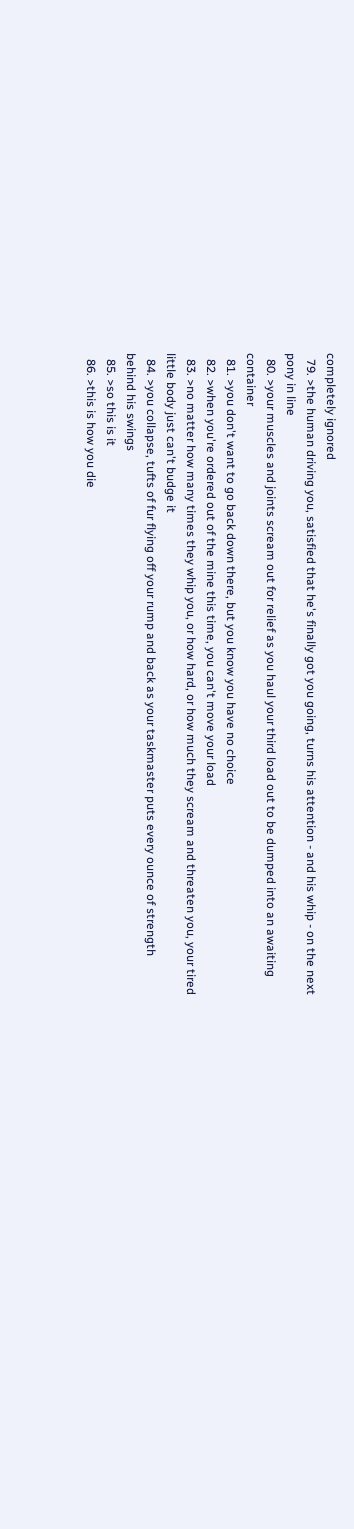completely ignored
  79. >the human driving you, satisfied that he's finally got you going, turns his attention - and his whip - on the next pony in line
  80. >your muscles and joints scream out for relief as you haul your third load out to be dumped into an awaiting container
  81. >you don't want to go back down there, but you know you have no choice
  82. >when you're ordered out of the mine this time, you can't move your load
  83. >no matter how many times they whip you, or how hard, or how much they scream and threaten you, your tired little body just can't budge it
  84. >you collapse, tufts of fur flying off your rump and back as your taskmaster puts every ounce of strength behind his swings
  85. >so this is it
  86. >this is how you die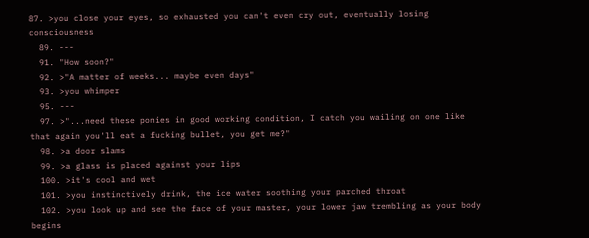87. >you close your eyes, so exhausted you can't even cry out, eventually losing consciousness
  89. ---
  91. "How soon?"
  92. >"A matter of weeks... maybe even days"
  93. >you whimper
  95. ---
  97. >"...need these ponies in good working condition, I catch you wailing on one like that again you'll eat a fucking bullet, you get me?"
  98. >a door slams
  99. >a glass is placed against your lips
  100. >it's cool and wet
  101. >you instinctively drink, the ice water soothing your parched throat
  102. >you look up and see the face of your master, your lower jaw trembling as your body begins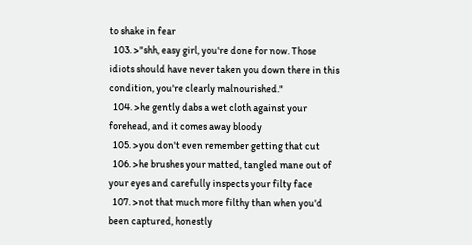to shake in fear
  103. >"shh, easy girl, you're done for now. Those idiots should have never taken you down there in this condition, you're clearly malnourished."
  104. >he gently dabs a wet cloth against your forehead, and it comes away bloody
  105. >you don't even remember getting that cut
  106. >he brushes your matted, tangled mane out of your eyes and carefully inspects your filty face
  107. >not that much more filthy than when you'd been captured, honestly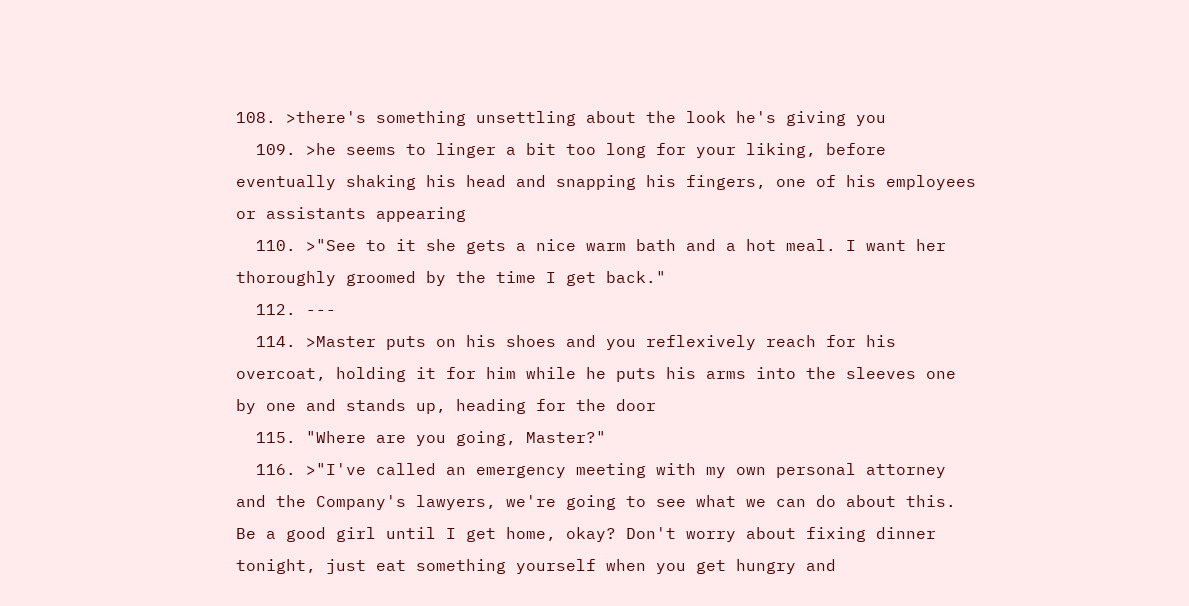108. >there's something unsettling about the look he's giving you
  109. >he seems to linger a bit too long for your liking, before eventually shaking his head and snapping his fingers, one of his employees or assistants appearing
  110. >"See to it she gets a nice warm bath and a hot meal. I want her thoroughly groomed by the time I get back."
  112. ---
  114. >Master puts on his shoes and you reflexively reach for his overcoat, holding it for him while he puts his arms into the sleeves one by one and stands up, heading for the door
  115. "Where are you going, Master?"
  116. >"I've called an emergency meeting with my own personal attorney and the Company's lawyers, we're going to see what we can do about this. Be a good girl until I get home, okay? Don't worry about fixing dinner tonight, just eat something yourself when you get hungry and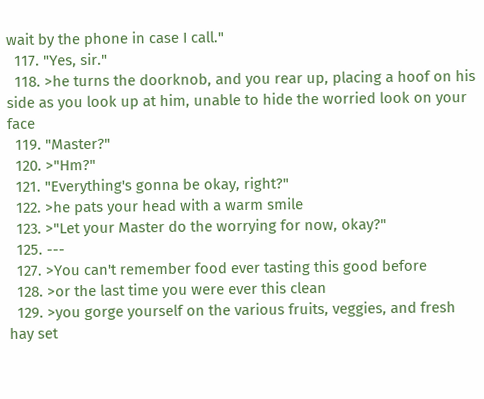wait by the phone in case I call."
  117. "Yes, sir."
  118. >he turns the doorknob, and you rear up, placing a hoof on his side as you look up at him, unable to hide the worried look on your face
  119. "Master?"
  120. >"Hm?"
  121. "Everything's gonna be okay, right?"
  122. >he pats your head with a warm smile
  123. >"Let your Master do the worrying for now, okay?"
  125. ---
  127. >You can't remember food ever tasting this good before
  128. >or the last time you were ever this clean
  129. >you gorge yourself on the various fruits, veggies, and fresh hay set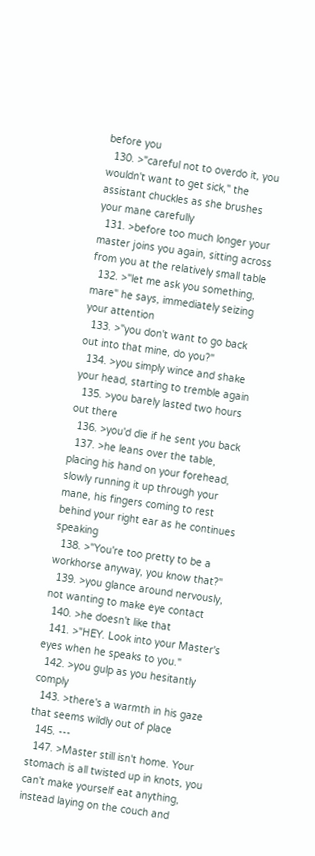before you
  130. >"careful not to overdo it, you wouldn't want to get sick," the assistant chuckles as she brushes your mane carefully
  131. >before too much longer your master joins you again, sitting across from you at the relatively small table
  132. >"let me ask you something, mare" he says, immediately seizing your attention
  133. >"you don't want to go back out into that mine, do you?"
  134. >you simply wince and shake your head, starting to tremble again
  135. >you barely lasted two hours out there
  136. >you'd die if he sent you back
  137. >he leans over the table, placing his hand on your forehead, slowly running it up through your mane, his fingers coming to rest behind your right ear as he continues speaking
  138. >"You're too pretty to be a workhorse anyway, you know that?"
  139. >you glance around nervously, not wanting to make eye contact
  140. >he doesn't like that
  141. >"HEY. Look into your Master's eyes when he speaks to you."
  142. >you gulp as you hesitantly comply
  143. >there's a warmth in his gaze that seems wildly out of place
  145. ---
  147. >Master still isn't home. Your stomach is all twisted up in knots, you can't make yourself eat anything, instead laying on the couch and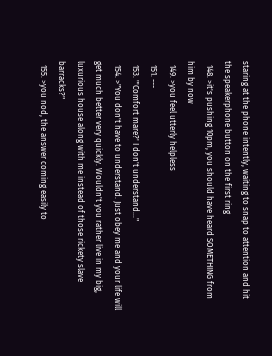staring at the phone intently, waiting to snap to attention and hit the speakerphone button on the first ring
  148. >it's pushing 10pm, you should have heard SOMETHING from him by now
  149. >you feel utterly helpless
  151. ---
  153. "'Comfort mare?' I don't understand..."
  154. >"You don't have to understand. Just obey me and your life will get much better very quickly. Wouldn't you rather live in my big, luxurious house along with me instead of those rickety slave barracks?"
  155. >you nod, the answer coming easily to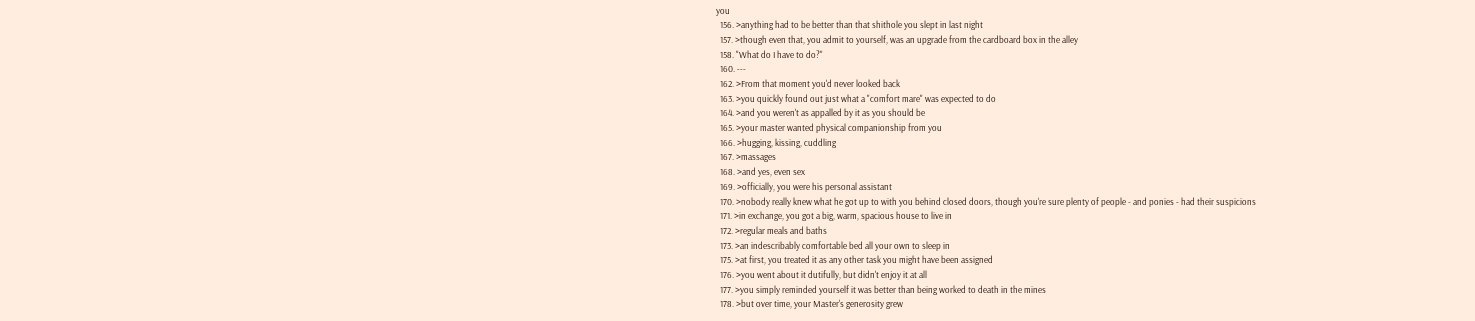you
  156. >anything had to be better than that shithole you slept in last night
  157. >though even that, you admit to yourself, was an upgrade from the cardboard box in the alley
  158. "What do I have to do?"
  160. ---
  162. >From that moment you'd never looked back
  163. >you quickly found out just what a "comfort mare" was expected to do
  164. >and you weren't as appalled by it as you should be
  165. >your master wanted physical companionship from you
  166. >hugging, kissing, cuddling
  167. >massages
  168. >and yes, even sex
  169. >officially, you were his personal assistant
  170. >nobody really knew what he got up to with you behind closed doors, though you're sure plenty of people - and ponies - had their suspicions
  171. >in exchange, you got a big, warm, spacious house to live in
  172. >regular meals and baths
  173. >an indescribably comfortable bed all your own to sleep in
  175. >at first, you treated it as any other task you might have been assigned
  176. >you went about it dutifully, but didn't enjoy it at all
  177. >you simply reminded yourself it was better than being worked to death in the mines
  178. >but over time, your Master's generosity grew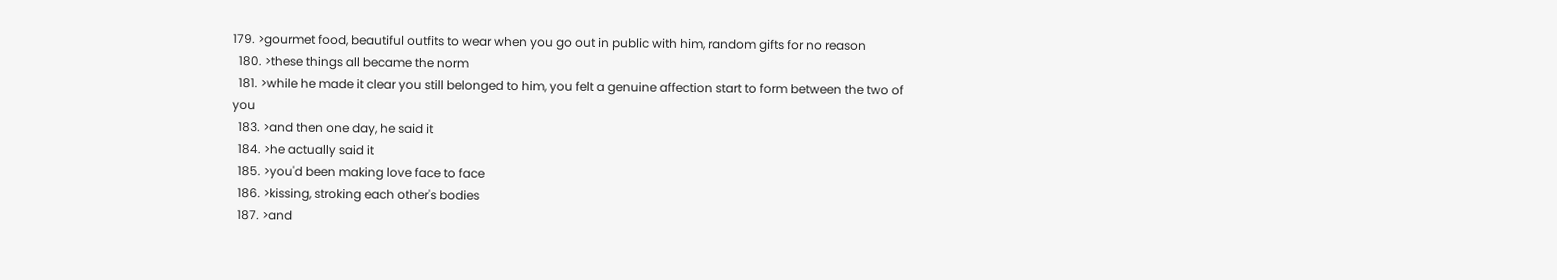179. >gourmet food, beautiful outfits to wear when you go out in public with him, random gifts for no reason
  180. >these things all became the norm
  181. >while he made it clear you still belonged to him, you felt a genuine affection start to form between the two of you
  183. >and then one day, he said it
  184. >he actually said it
  185. >you'd been making love face to face
  186. >kissing, stroking each other's bodies
  187. >and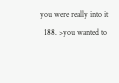you were really into it
  188. >you wanted to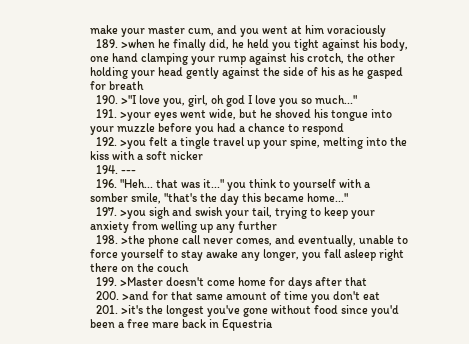make your master cum, and you went at him voraciously
  189. >when he finally did, he held you tight against his body, one hand clamping your rump against his crotch, the other holding your head gently against the side of his as he gasped for breath
  190. >"I love you, girl, oh god I love you so much..."
  191. >your eyes went wide, but he shoved his tongue into your muzzle before you had a chance to respond
  192. >you felt a tingle travel up your spine, melting into the kiss with a soft nicker
  194. ---
  196. "Heh... that was it..." you think to yourself with a somber smile, "that's the day this became home..."
  197. >you sigh and swish your tail, trying to keep your anxiety from welling up any further
  198. >the phone call never comes, and eventually, unable to force yourself to stay awake any longer, you fall asleep right there on the couch
  199. >Master doesn't come home for days after that
  200. >and for that same amount of time you don't eat
  201. >it's the longest you've gone without food since you'd been a free mare back in Equestria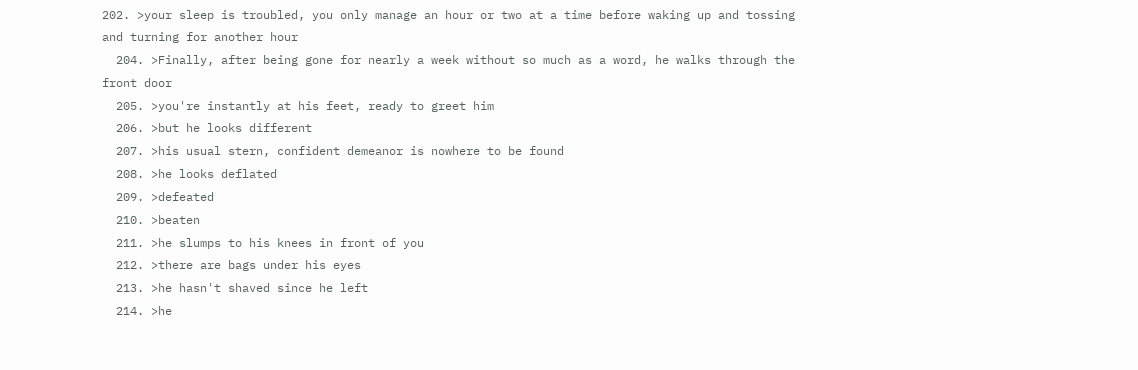202. >your sleep is troubled, you only manage an hour or two at a time before waking up and tossing and turning for another hour
  204. >Finally, after being gone for nearly a week without so much as a word, he walks through the front door
  205. >you're instantly at his feet, ready to greet him
  206. >but he looks different
  207. >his usual stern, confident demeanor is nowhere to be found
  208. >he looks deflated
  209. >defeated
  210. >beaten
  211. >he slumps to his knees in front of you
  212. >there are bags under his eyes
  213. >he hasn't shaved since he left
  214. >he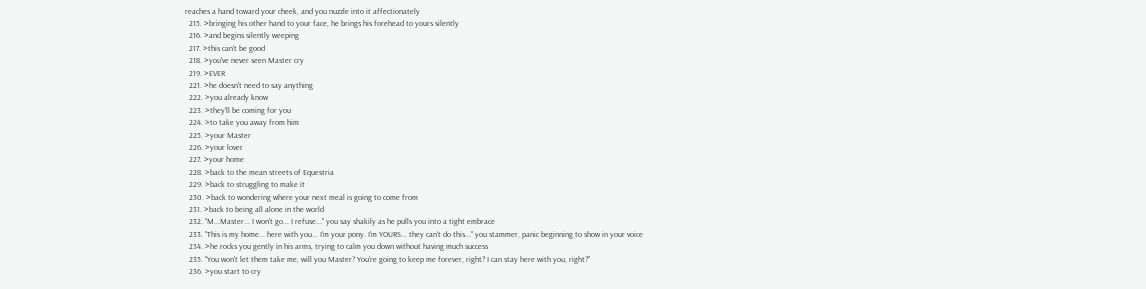reaches a hand toward your cheek, and you nuzzle into it affectionately
  215. >bringing his other hand to your face, he brings his forehead to yours silently
  216. >and begins silently weeping
  217. >this can't be good
  218. >you've never seen Master cry
  219. >EVER
  221. >he doesn't need to say anything
  222. >you already know
  223. >they'll be coming for you
  224. >to take you away from him
  225. >your Master
  226. >your lover
  227. >your home
  228. >back to the mean streets of Equestria
  229. >back to struggling to make it
  230. >back to wondering where your next meal is going to come from
  231. >back to being all alone in the world
  232. "M...Master... I won't go... I refuse..." you say shakily as he pulls you into a tight embrace
  233. "This is my home... here with you... I'm your pony. I'm YOURS... they can't do this..." you stammer, panic beginning to show in your voice
  234. >he rocks you gently in his arms, trying to calm you down without having much success
  235. "You won't let them take me, will you Master? You're going to keep me forever, right? I can stay here with you, right?"
  236. >you start to cry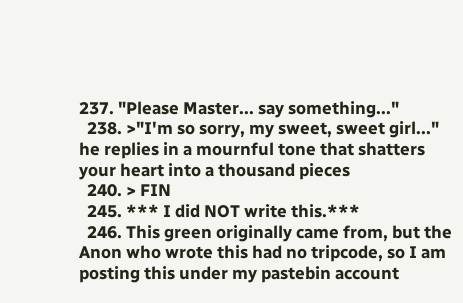237. "Please Master... say something..."
  238. >"I'm so sorry, my sweet, sweet girl..." he replies in a mournful tone that shatters your heart into a thousand pieces
  240. > FIN
  245. *** I did NOT write this.***
  246. This green originally came from, but the Anon who wrote this had no tripcode, so I am posting this under my pastebin account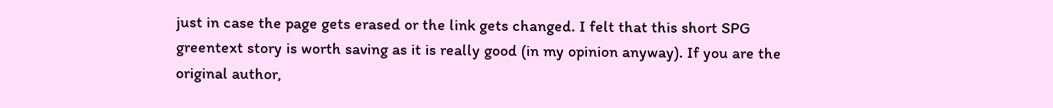just in case the page gets erased or the link gets changed. I felt that this short SPG greentext story is worth saving as it is really good (in my opinion anyway). If you are the original author,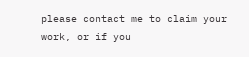please contact me to claim your work, or if you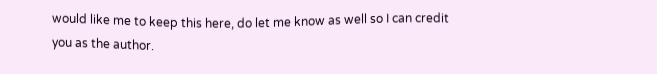would like me to keep this here, do let me know as well so I can credit you as the author.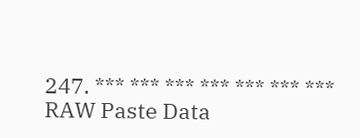247. *** *** *** *** *** *** ***
RAW Paste Data